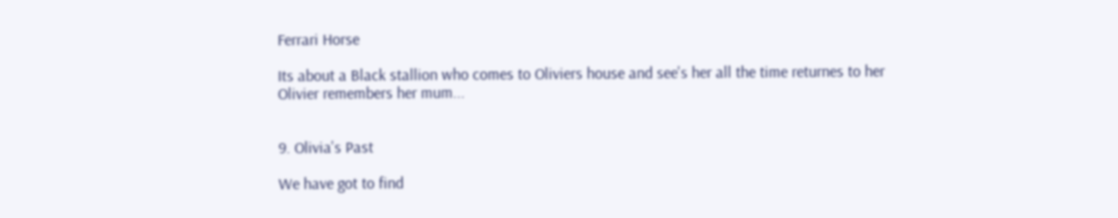Ferrari Horse

Its about a Black stallion who comes to Oliviers house and see's her all the time returnes to her Olivier remembers her mum...


9. Olivia's Past

We have got to find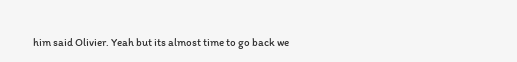him said Olivier. Yeah but its almost time to go back we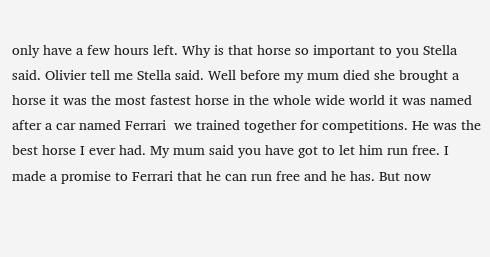only have a few hours left. Why is that horse so important to you Stella said. Olivier tell me Stella said. Well before my mum died she brought a horse it was the most fastest horse in the whole wide world it was named after a car named Ferrari  we trained together for competitions. He was the best horse I ever had. My mum said you have got to let him run free. I made a promise to Ferrari that he can run free and he has. But now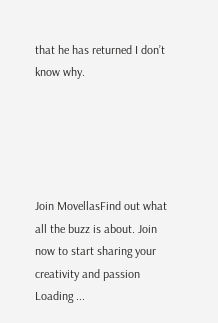that he has returned I don’t know why.





Join MovellasFind out what all the buzz is about. Join now to start sharing your creativity and passion
Loading ...